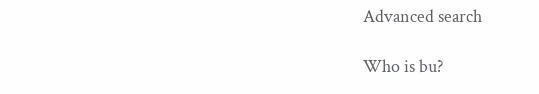Advanced search

Who is bu?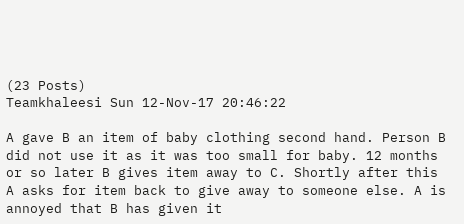(23 Posts)
Teamkhaleesi Sun 12-Nov-17 20:46:22

A gave B an item of baby clothing second hand. Person B did not use it as it was too small for baby. 12 months or so later B gives item away to C. Shortly after this A asks for item back to give away to someone else. A is annoyed that B has given it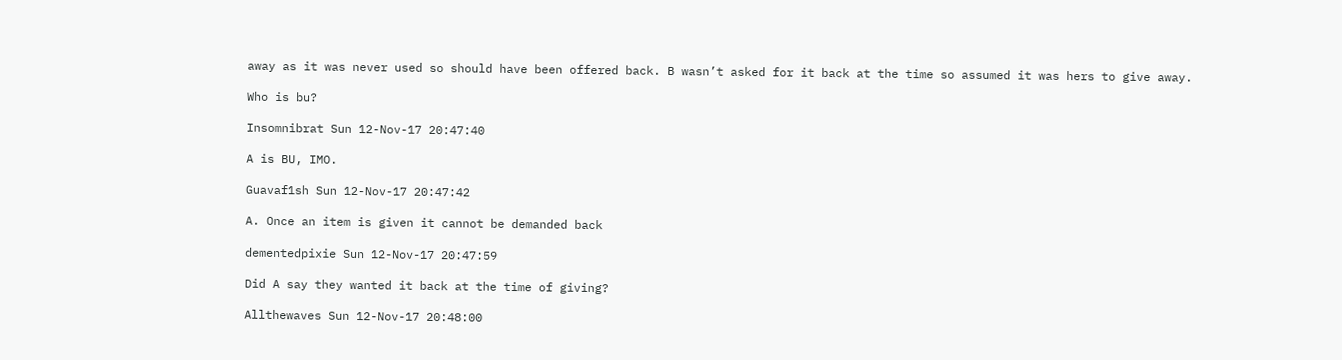away as it was never used so should have been offered back. B wasn’t asked for it back at the time so assumed it was hers to give away.

Who is bu?

Insomnibrat Sun 12-Nov-17 20:47:40

A is BU, IMO.

Guavaf1sh Sun 12-Nov-17 20:47:42

A. Once an item is given it cannot be demanded back

dementedpixie Sun 12-Nov-17 20:47:59

Did A say they wanted it back at the time of giving?

Allthewaves Sun 12-Nov-17 20:48:00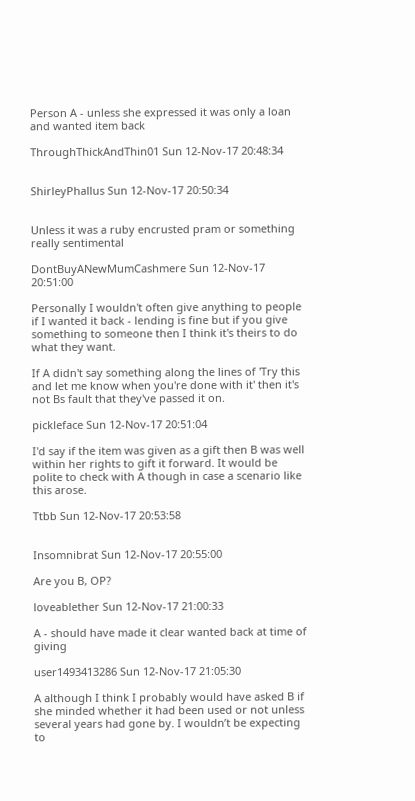Person A - unless she expressed it was only a loan and wanted item back

ThroughThickAndThin01 Sun 12-Nov-17 20:48:34


ShirleyPhallus Sun 12-Nov-17 20:50:34


Unless it was a ruby encrusted pram or something really sentimental

DontBuyANewMumCashmere Sun 12-Nov-17 20:51:00

Personally I wouldn't often give anything to people if I wanted it back - lending is fine but if you give something to someone then I think it's theirs to do what they want.

If A didn't say something along the lines of 'Try this and let me know when you're done with it' then it's not Bs fault that they've passed it on.

pickleface Sun 12-Nov-17 20:51:04

I'd say if the item was given as a gift then B was well within her rights to gift it forward. It would be polite to check with A though in case a scenario like this arose.

Ttbb Sun 12-Nov-17 20:53:58


Insomnibrat Sun 12-Nov-17 20:55:00

Are you B, OP?

loveablether Sun 12-Nov-17 21:00:33

A - should have made it clear wanted back at time of giving

user1493413286 Sun 12-Nov-17 21:05:30

A although I think I probably would have asked B if she minded whether it had been used or not unless several years had gone by. I wouldn’t be expecting to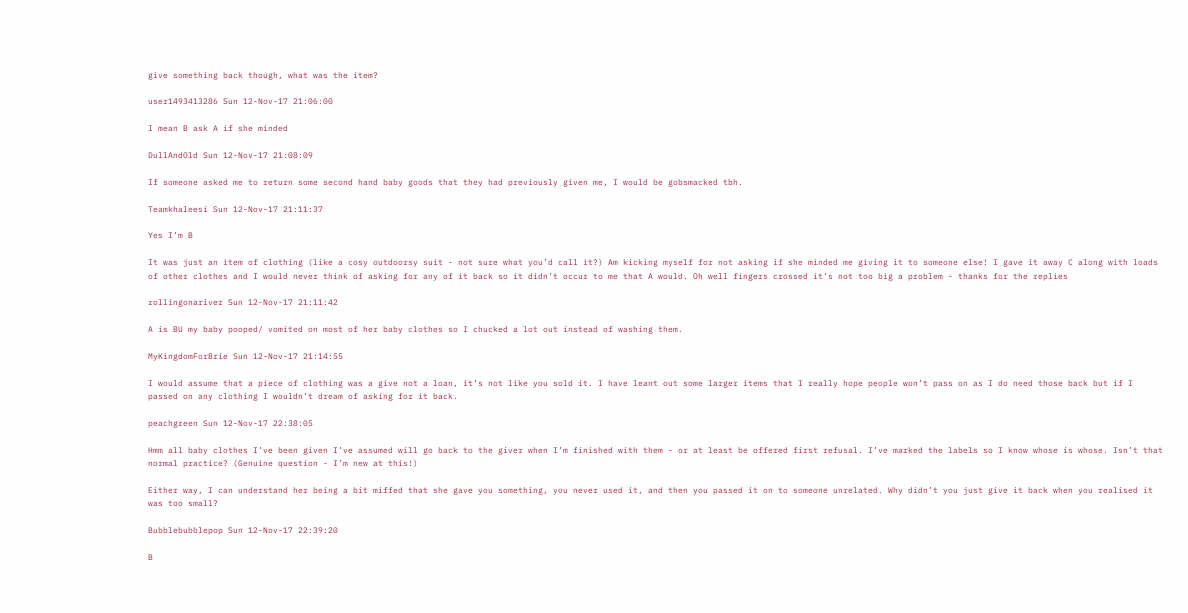give something back though, what was the item?

user1493413286 Sun 12-Nov-17 21:06:00

I mean B ask A if she minded

DullAndOld Sun 12-Nov-17 21:08:09

If someone asked me to return some second hand baby goods that they had previously given me, I would be gobsmacked tbh.

Teamkhaleesi Sun 12-Nov-17 21:11:37

Yes I’m B

It was just an item of clothing (like a cosy outdoorsy suit - not sure what you’d call it?) Am kicking myself for not asking if she minded me giving it to someone else! I gave it away C along with loads of other clothes and I would never think of asking for any of it back so it didn’t occur to me that A would. Oh well fingers crossed it’s not too big a problem - thanks for the replies

rollingonariver Sun 12-Nov-17 21:11:42

A is BU my baby pooped/ vomited on most of her baby clothes so I chucked a lot out instead of washing them.

MyKingdomForBrie Sun 12-Nov-17 21:14:55

I would assume that a piece of clothing was a give not a loan, it’s not like you sold it. I have leant out some larger items that I really hope people won’t pass on as I do need those back but if I passed on any clothing I wouldn’t dream of asking for it back.

peachgreen Sun 12-Nov-17 22:38:05

Hmm all baby clothes I’ve been given I’ve assumed will go back to the giver when I’m finished with them - or at least be offered first refusal. I’ve marked the labels so I know whose is whose. Isn’t that normal practice? (Genuine question - I’m new at this!)

Either way, I can understand her being a bit miffed that she gave you something, you never used it, and then you passed it on to someone unrelated. Why didn’t you just give it back when you realised it was too small?

Bubblebubblepop Sun 12-Nov-17 22:39:20

B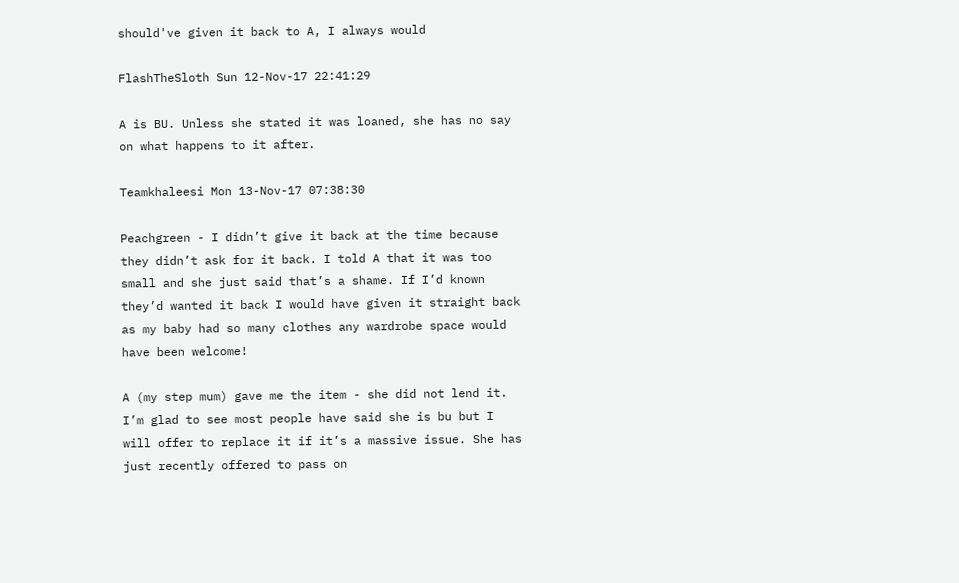should've given it back to A, I always would

FlashTheSloth Sun 12-Nov-17 22:41:29

A is BU. Unless she stated it was loaned, she has no say on what happens to it after.

Teamkhaleesi Mon 13-Nov-17 07:38:30

Peachgreen - I didn’t give it back at the time because they didn’t ask for it back. I told A that it was too small and she just said that’s a shame. If I’d known they’d wanted it back I would have given it straight back as my baby had so many clothes any wardrobe space would have been welcome!

A (my step mum) gave me the item - she did not lend it. I’m glad to see most people have said she is bu but I will offer to replace it if it’s a massive issue. She has just recently offered to pass on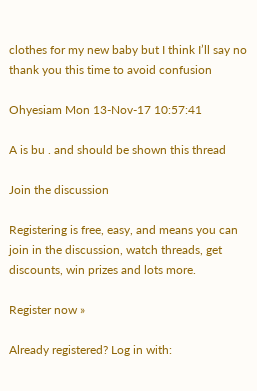clothes for my new baby but I think I’ll say no thank you this time to avoid confusion

Ohyesiam Mon 13-Nov-17 10:57:41

A is bu . and should be shown this thread

Join the discussion

Registering is free, easy, and means you can join in the discussion, watch threads, get discounts, win prizes and lots more.

Register now »

Already registered? Log in with: